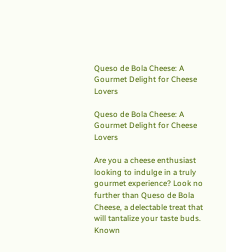Queso de Bola Cheese: A Gourmet Delight for Cheese Lovers

Queso de Bola Cheese: A Gourmet Delight for Cheese Lovers

Are you a cheese enthusiast looking to indulge in a truly gourmet experience? Look no further than Queso de Bola Cheese, a delectable treat that will tantalize your taste buds. Known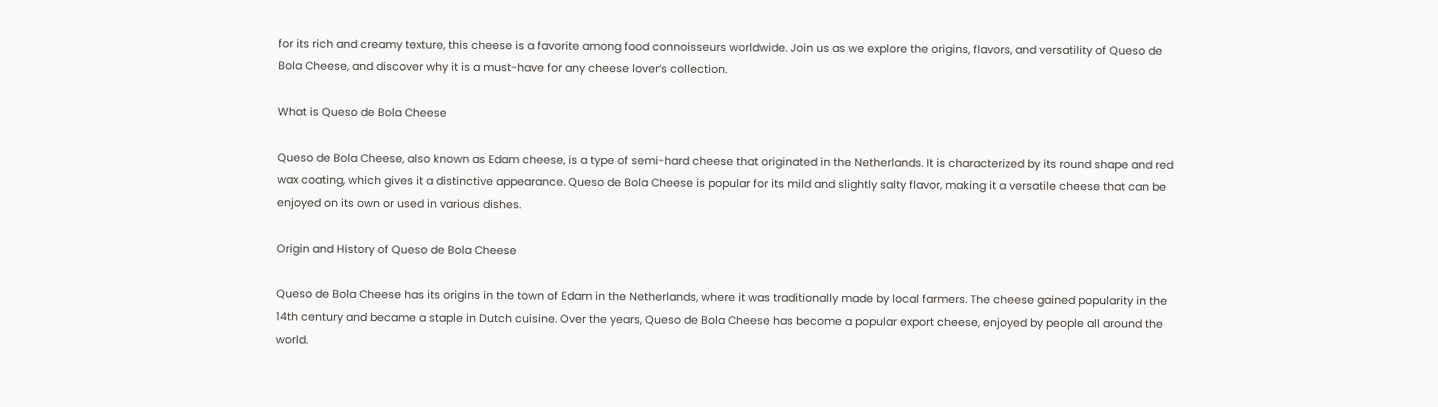for its rich and creamy texture, this cheese is a favorite among food connoisseurs worldwide. Join us as we explore the origins, flavors, and versatility of Queso de Bola Cheese, and discover why it is a must-have for any cheese lover’s collection.

What is Queso de Bola Cheese

Queso de Bola Cheese, also known as Edam cheese, is a type of semi-hard cheese that originated in the Netherlands. It is characterized by its round shape and red wax coating, which gives it a distinctive appearance. Queso de Bola Cheese is popular for its mild and slightly salty flavor, making it a versatile cheese that can be enjoyed on its own or used in various dishes.

Origin and History of Queso de Bola Cheese

Queso de Bola Cheese has its origins in the town of Edam in the Netherlands, where it was traditionally made by local farmers. The cheese gained popularity in the 14th century and became a staple in Dutch cuisine. Over the years, Queso de Bola Cheese has become a popular export cheese, enjoyed by people all around the world.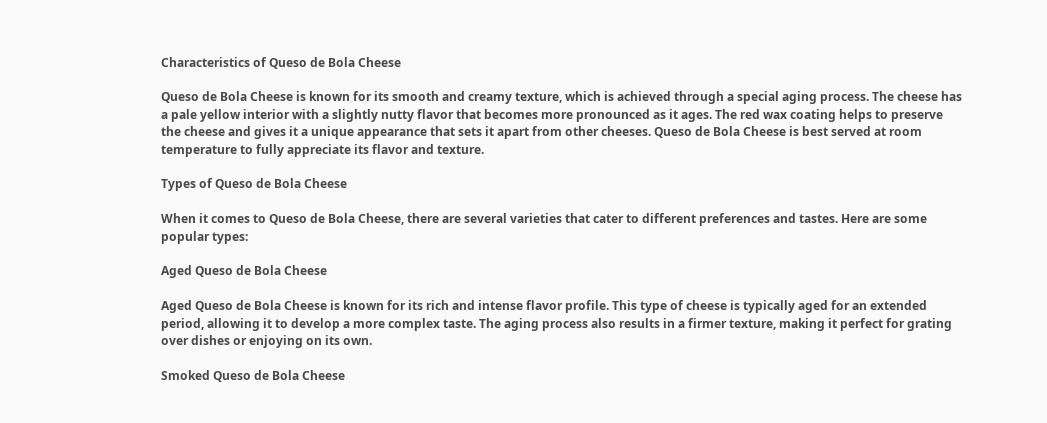Characteristics of Queso de Bola Cheese

Queso de Bola Cheese is known for its smooth and creamy texture, which is achieved through a special aging process. The cheese has a pale yellow interior with a slightly nutty flavor that becomes more pronounced as it ages. The red wax coating helps to preserve the cheese and gives it a unique appearance that sets it apart from other cheeses. Queso de Bola Cheese is best served at room temperature to fully appreciate its flavor and texture.

Types of Queso de Bola Cheese

When it comes to Queso de Bola Cheese, there are several varieties that cater to different preferences and tastes. Here are some popular types:

Aged Queso de Bola Cheese

Aged Queso de Bola Cheese is known for its rich and intense flavor profile. This type of cheese is typically aged for an extended period, allowing it to develop a more complex taste. The aging process also results in a firmer texture, making it perfect for grating over dishes or enjoying on its own.

Smoked Queso de Bola Cheese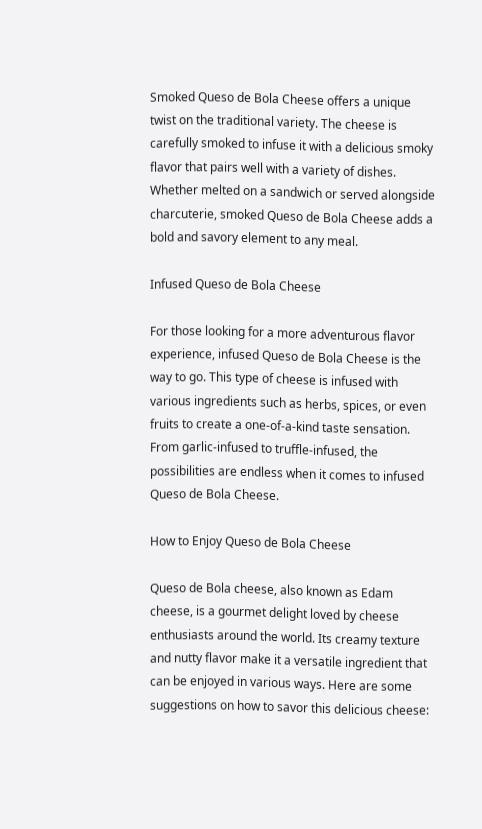Smoked Queso de Bola Cheese offers a unique twist on the traditional variety. The cheese is carefully smoked to infuse it with a delicious smoky flavor that pairs well with a variety of dishes. Whether melted on a sandwich or served alongside charcuterie, smoked Queso de Bola Cheese adds a bold and savory element to any meal.

Infused Queso de Bola Cheese

For those looking for a more adventurous flavor experience, infused Queso de Bola Cheese is the way to go. This type of cheese is infused with various ingredients such as herbs, spices, or even fruits to create a one-of-a-kind taste sensation. From garlic-infused to truffle-infused, the possibilities are endless when it comes to infused Queso de Bola Cheese.

How to Enjoy Queso de Bola Cheese

Queso de Bola cheese, also known as Edam cheese, is a gourmet delight loved by cheese enthusiasts around the world. Its creamy texture and nutty flavor make it a versatile ingredient that can be enjoyed in various ways. Here are some suggestions on how to savor this delicious cheese: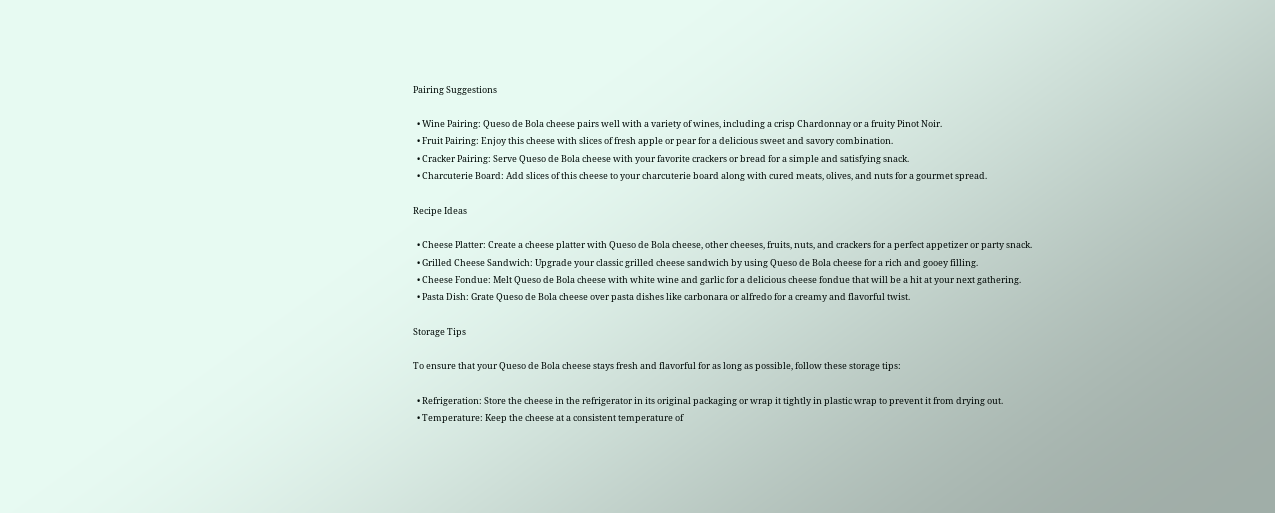Pairing Suggestions

  • Wine Pairing: Queso de Bola cheese pairs well with a variety of wines, including a crisp Chardonnay or a fruity Pinot Noir.
  • Fruit Pairing: Enjoy this cheese with slices of fresh apple or pear for a delicious sweet and savory combination.
  • Cracker Pairing: Serve Queso de Bola cheese with your favorite crackers or bread for a simple and satisfying snack.
  • Charcuterie Board: Add slices of this cheese to your charcuterie board along with cured meats, olives, and nuts for a gourmet spread.

Recipe Ideas

  • Cheese Platter: Create a cheese platter with Queso de Bola cheese, other cheeses, fruits, nuts, and crackers for a perfect appetizer or party snack.
  • Grilled Cheese Sandwich: Upgrade your classic grilled cheese sandwich by using Queso de Bola cheese for a rich and gooey filling.
  • Cheese Fondue: Melt Queso de Bola cheese with white wine and garlic for a delicious cheese fondue that will be a hit at your next gathering.
  • Pasta Dish: Grate Queso de Bola cheese over pasta dishes like carbonara or alfredo for a creamy and flavorful twist.

Storage Tips

To ensure that your Queso de Bola cheese stays fresh and flavorful for as long as possible, follow these storage tips:

  • Refrigeration: Store the cheese in the refrigerator in its original packaging or wrap it tightly in plastic wrap to prevent it from drying out.
  • Temperature: Keep the cheese at a consistent temperature of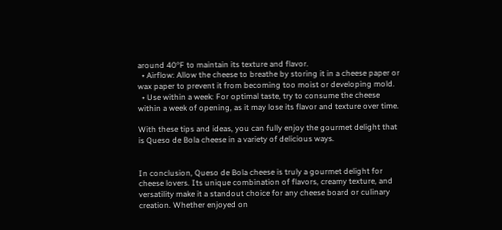around 40°F to maintain its texture and flavor.
  • Airflow: Allow the cheese to breathe by storing it in a cheese paper or wax paper to prevent it from becoming too moist or developing mold.
  • Use within a week: For optimal taste, try to consume the cheese within a week of opening, as it may lose its flavor and texture over time.

With these tips and ideas, you can fully enjoy the gourmet delight that is Queso de Bola cheese in a variety of delicious ways.


In conclusion, Queso de Bola cheese is truly a gourmet delight for cheese lovers. Its unique combination of flavors, creamy texture, and versatility make it a standout choice for any cheese board or culinary creation. Whether enjoyed on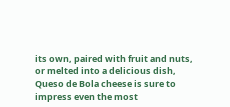its own, paired with fruit and nuts, or melted into a delicious dish, Queso de Bola cheese is sure to impress even the most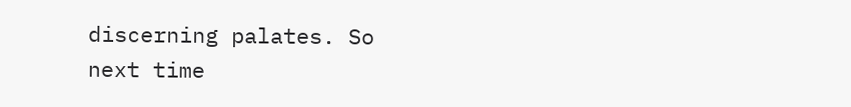discerning palates. So next time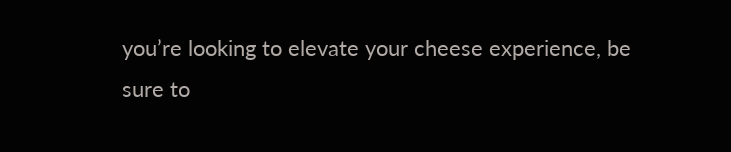you’re looking to elevate your cheese experience, be sure to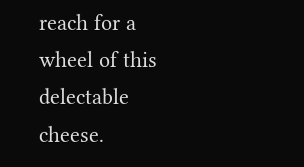reach for a wheel of this delectable cheese.